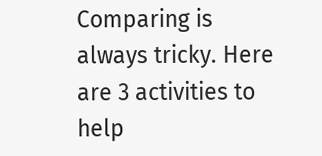Comparing is always tricky. Here are 3 activities to help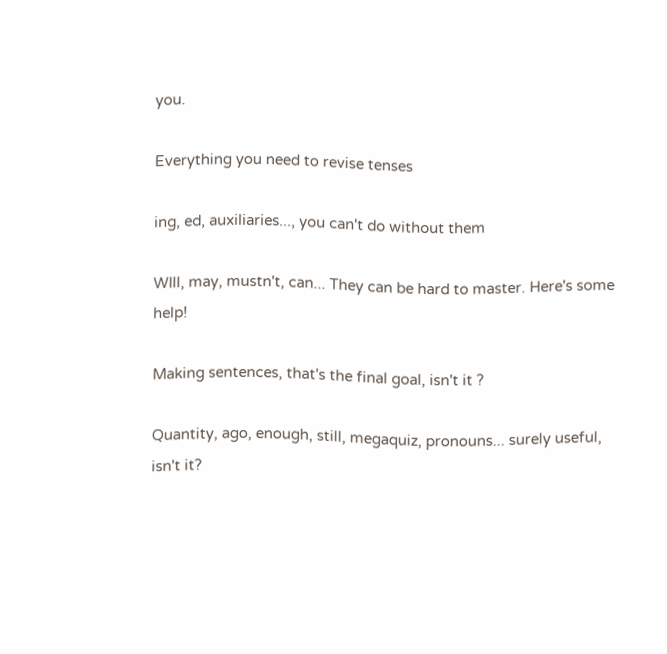you.

Everything you need to revise tenses

ing, ed, auxiliaries..., you can't do without them

WIll, may, mustn't, can... They can be hard to master. Here's some help!

Making sentences, that's the final goal, isn't it ?

Quantity, ago, enough, still, megaquiz, pronouns... surely useful, isn't it?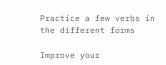Practice a few verbs in the different forms

Improve your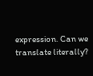expression. Can we translate literally?